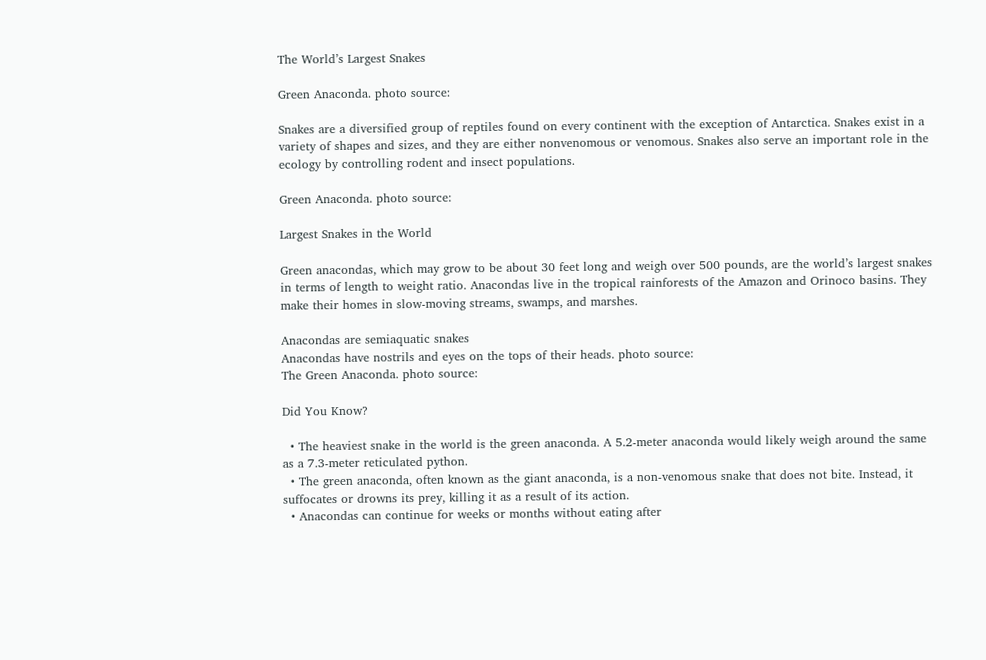The World’s Largest Snakes

Green Anaconda. photo source:

Snakes are a diversified group of reptiles found on every continent with the exception of Antarctica. Snakes exist in a variety of shapes and sizes, and they are either nonvenomous or venomous. Snakes also serve an important role in the ecology by controlling rodent and insect populations.

Green Anaconda. photo source:

Largest Snakes in the World

Green anacondas, which may grow to be about 30 feet long and weigh over 500 pounds, are the world’s largest snakes in terms of length to weight ratio. Anacondas live in the tropical rainforests of the Amazon and Orinoco basins. They make their homes in slow-moving streams, swamps, and marshes.

Anacondas are semiaquatic snakes
Anacondas have nostrils and eyes on the tops of their heads. photo source:
The Green Anaconda. photo source:

Did You Know?

  • The heaviest snake in the world is the green anaconda. A 5.2-meter anaconda would likely weigh around the same as a 7.3-meter reticulated python.
  • The green anaconda, often known as the giant anaconda, is a non-venomous snake that does not bite. Instead, it suffocates or drowns its prey, killing it as a result of its action.
  • Anacondas can continue for weeks or months without eating after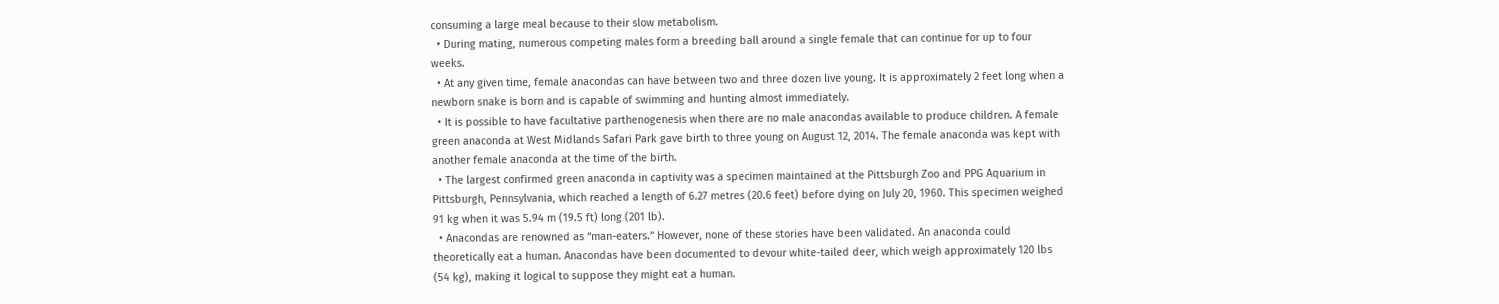consuming a large meal because to their slow metabolism.
  • During mating, numerous competing males form a breeding ball around a single female that can continue for up to four weeks.
  • At any given time, female anacondas can have between two and three dozen live young. It is approximately 2 feet long when a newborn snake is born and is capable of swimming and hunting almost immediately.
  • It is possible to have facultative parthenogenesis when there are no male anacondas available to produce children. A female green anaconda at West Midlands Safari Park gave birth to three young on August 12, 2014. The female anaconda was kept with another female anaconda at the time of the birth.
  • The largest confirmed green anaconda in captivity was a specimen maintained at the Pittsburgh Zoo and PPG Aquarium in Pittsburgh, Pennsylvania, which reached a length of 6.27 metres (20.6 feet) before dying on July 20, 1960. This specimen weighed 91 kg when it was 5.94 m (19.5 ft) long (201 lb).
  • Anacondas are renowned as “man-eaters.” However, none of these stories have been validated. An anaconda could theoretically eat a human. Anacondas have been documented to devour white-tailed deer, which weigh approximately 120 lbs (54 kg), making it logical to suppose they might eat a human.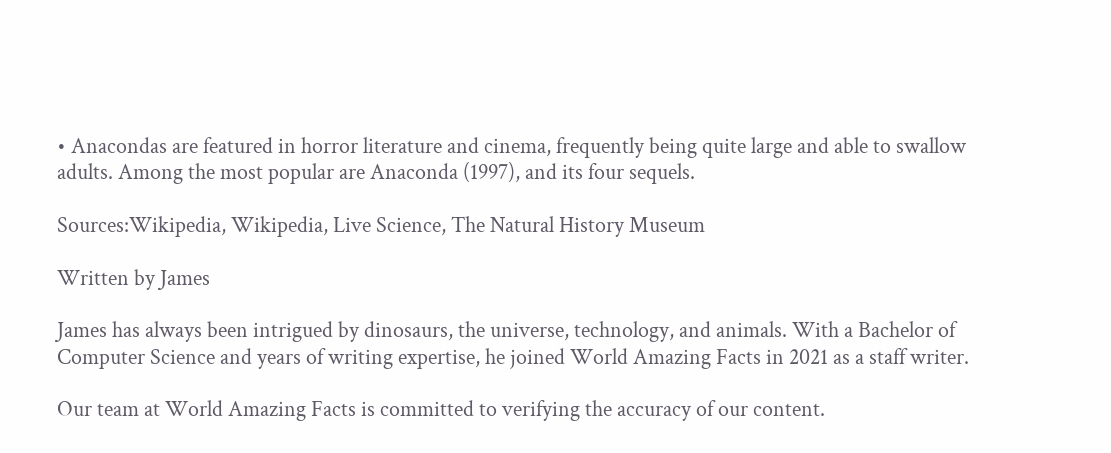• Anacondas are featured in horror literature and cinema, frequently being quite large and able to swallow adults. Among the most popular are Anaconda (1997), and its four sequels.

Sources:Wikipedia, Wikipedia, Live Science, The Natural History Museum

Written by James

James has always been intrigued by dinosaurs, the universe, technology, and animals. With a Bachelor of Computer Science and years of writing expertise, he joined World Amazing Facts in 2021 as a staff writer.

Our team at World Amazing Facts is committed to verifying the accuracy of our content.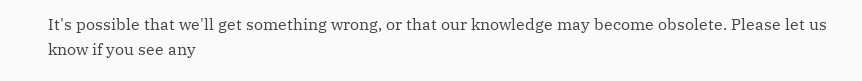It's possible that we'll get something wrong, or that our knowledge may become obsolete. Please let us know if you see any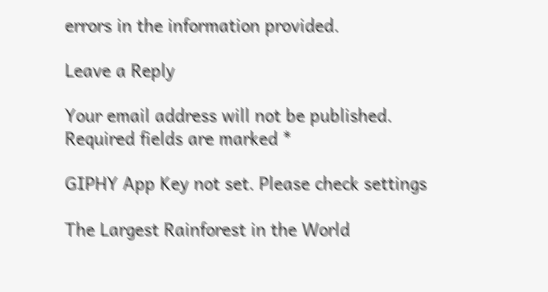errors in the information provided.

Leave a Reply

Your email address will not be published. Required fields are marked *

GIPHY App Key not set. Please check settings

The Largest Rainforest in the World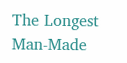The Longest Man-Made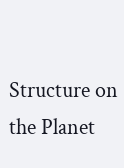Structure on the Planet